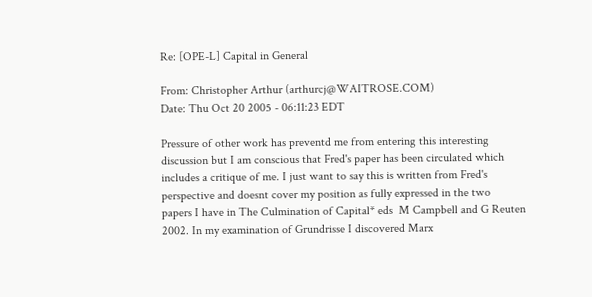Re: [OPE-L] Capital in General

From: Christopher Arthur (arthurcj@WAITROSE.COM)
Date: Thu Oct 20 2005 - 06:11:23 EDT

Pressure of other work has preventd me from entering this interesting
discussion but I am conscious that Fred's paper has been circulated which
includes a critique of me. I just want to say this is written from Fred's
perspective and doesnt cover my position as fully expressed in the two
papers I have in The Culmination of Capital* eds  M Campbell and G Reuten
2002. In my examination of Grundrisse I discovered Marx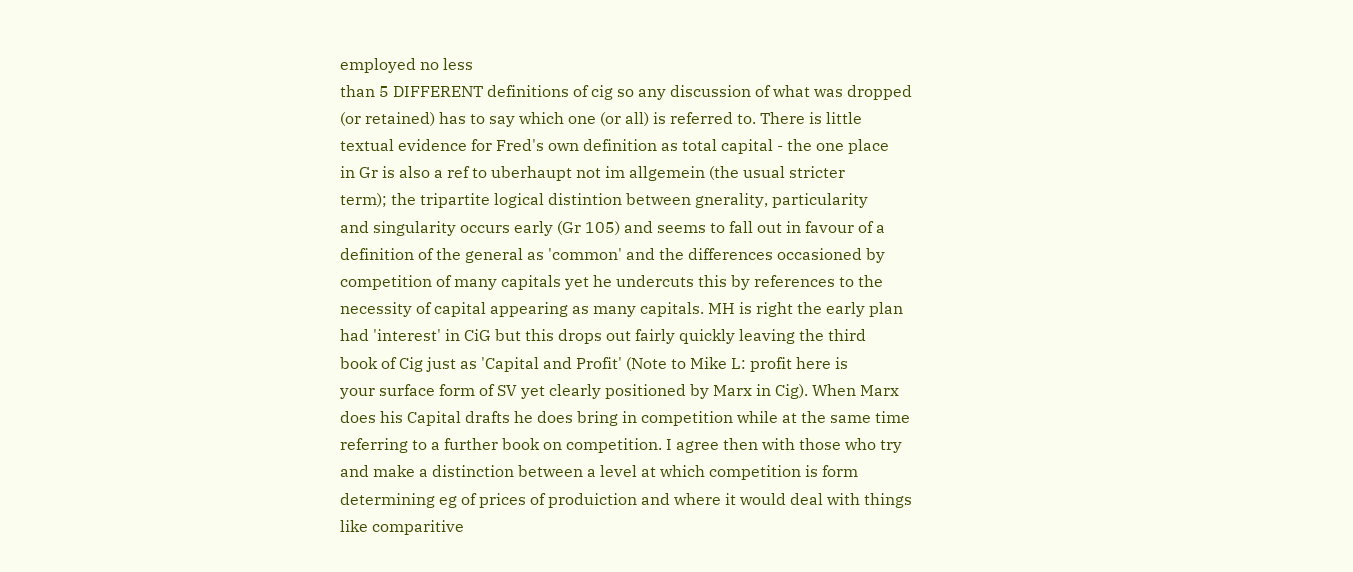employed no less
than 5 DIFFERENT definitions of cig so any discussion of what was dropped
(or retained) has to say which one (or all) is referred to. There is little
textual evidence for Fred's own definition as total capital - the one place
in Gr is also a ref to uberhaupt not im allgemein (the usual stricter
term); the tripartite logical distintion between gnerality, particularity
and singularity occurs early (Gr 105) and seems to fall out in favour of a
definition of the general as 'common' and the differences occasioned by
competition of many capitals yet he undercuts this by references to the
necessity of capital appearing as many capitals. MH is right the early plan
had 'interest' in CiG but this drops out fairly quickly leaving the third
book of Cig just as 'Capital and Profit' (Note to Mike L: profit here is
your surface form of SV yet clearly positioned by Marx in Cig). When Marx
does his Capital drafts he does bring in competition while at the same time
referring to a further book on competition. I agree then with those who try
and make a distinction between a level at which competition is form
determining eg of prices of produiction and where it would deal with things
like comparitive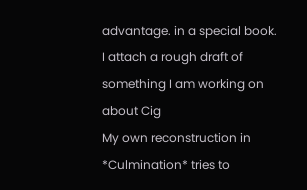advantage. in a special book.
I attach a rough draft of something I am working on about Cig
My own reconstruction in *Culmination* tries to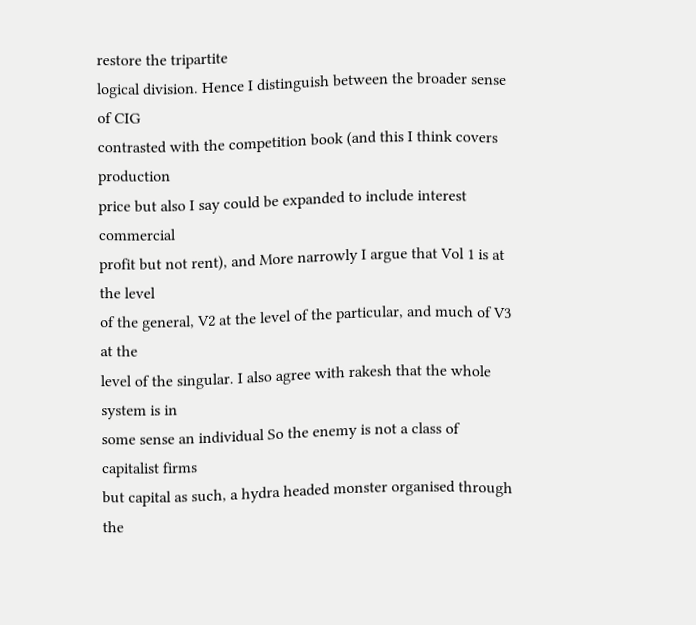restore the tripartite
logical division. Hence I distinguish between the broader sense of CIG
contrasted with the competition book (and this I think covers production
price but also I say could be expanded to include interest commercial
profit but not rent), and More narrowly I argue that Vol 1 is at the level
of the general, V2 at the level of the particular, and much of V3 at the
level of the singular. I also agree with rakesh that the whole system is in
some sense an individual So the enemy is not a class of capitalist firms
but capital as such, a hydra headed monster organised through the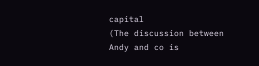capital
(The discussion between Andy and co is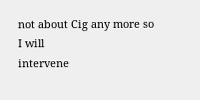not about Cig any more so I will
intervene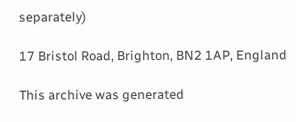separately)

17 Bristol Road, Brighton, BN2 1AP, England

This archive was generated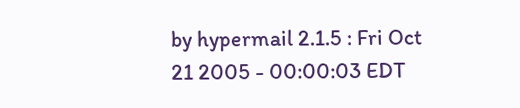by hypermail 2.1.5 : Fri Oct 21 2005 - 00:00:03 EDT